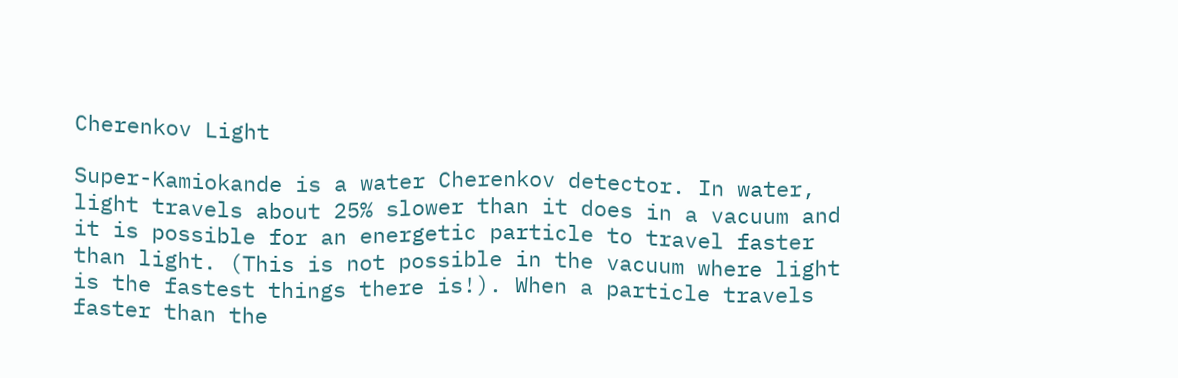Cherenkov Light

Super-Kamiokande is a water Cherenkov detector. In water, light travels about 25% slower than it does in a vacuum and it is possible for an energetic particle to travel faster than light. (This is not possible in the vacuum where light is the fastest things there is!). When a particle travels faster than the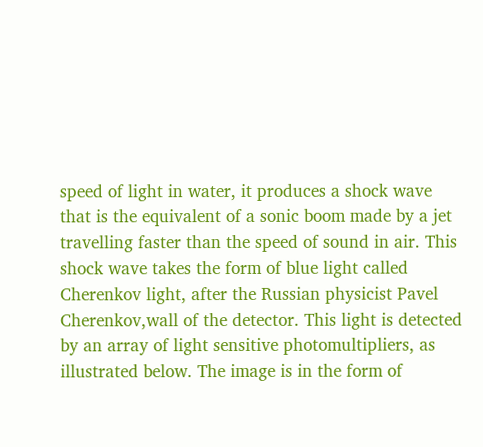speed of light in water, it produces a shock wave that is the equivalent of a sonic boom made by a jet travelling faster than the speed of sound in air. This shock wave takes the form of blue light called Cherenkov light, after the Russian physicist Pavel Cherenkov,wall of the detector. This light is detected by an array of light sensitive photomultipliers, as illustrated below. The image is in the form of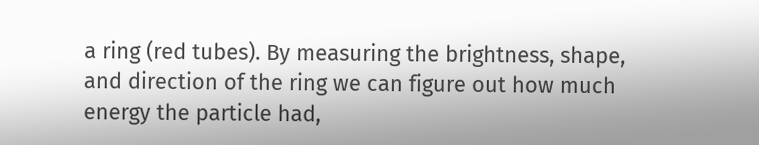a ring (red tubes). By measuring the brightness, shape, and direction of the ring we can figure out how much energy the particle had,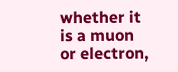whether it is a muon or electron,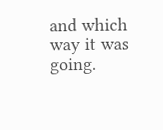and which way it was going.